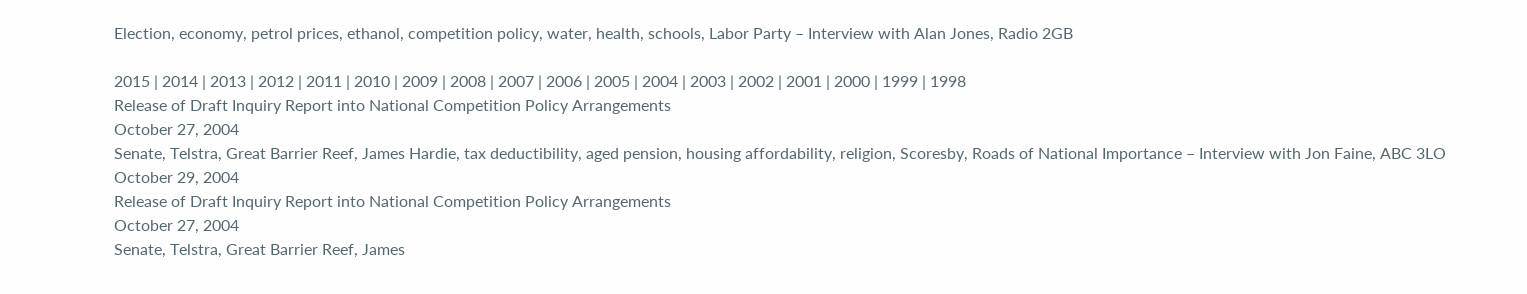Election, economy, petrol prices, ethanol, competition policy, water, health, schools, Labor Party – Interview with Alan Jones, Radio 2GB

2015 | 2014 | 2013 | 2012 | 2011 | 2010 | 2009 | 2008 | 2007 | 2006 | 2005 | 2004 | 2003 | 2002 | 2001 | 2000 | 1999 | 1998
Release of Draft Inquiry Report into National Competition Policy Arrangements
October 27, 2004
Senate, Telstra, Great Barrier Reef, James Hardie, tax deductibility, aged pension, housing affordability, religion, Scoresby, Roads of National Importance – Interview with Jon Faine, ABC 3LO
October 29, 2004
Release of Draft Inquiry Report into National Competition Policy Arrangements
October 27, 2004
Senate, Telstra, Great Barrier Reef, James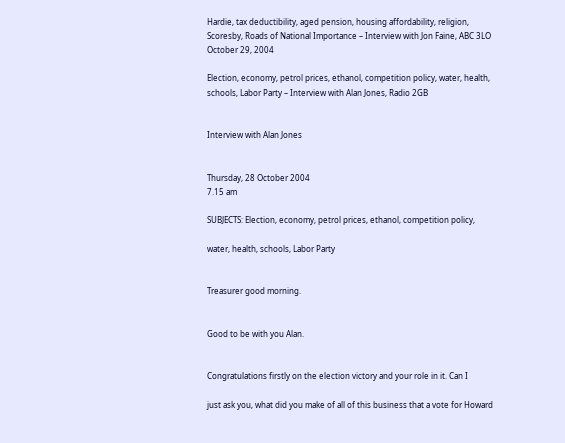Hardie, tax deductibility, aged pension, housing affordability, religion, Scoresby, Roads of National Importance – Interview with Jon Faine, ABC 3LO
October 29, 2004

Election, economy, petrol prices, ethanol, competition policy, water, health, schools, Labor Party – Interview with Alan Jones, Radio 2GB


Interview with Alan Jones


Thursday, 28 October 2004
7.15 am

SUBJECTS: Election, economy, petrol prices, ethanol, competition policy,

water, health, schools, Labor Party


Treasurer good morning.


Good to be with you Alan.


Congratulations firstly on the election victory and your role in it. Can I

just ask you, what did you make of all of this business that a vote for Howard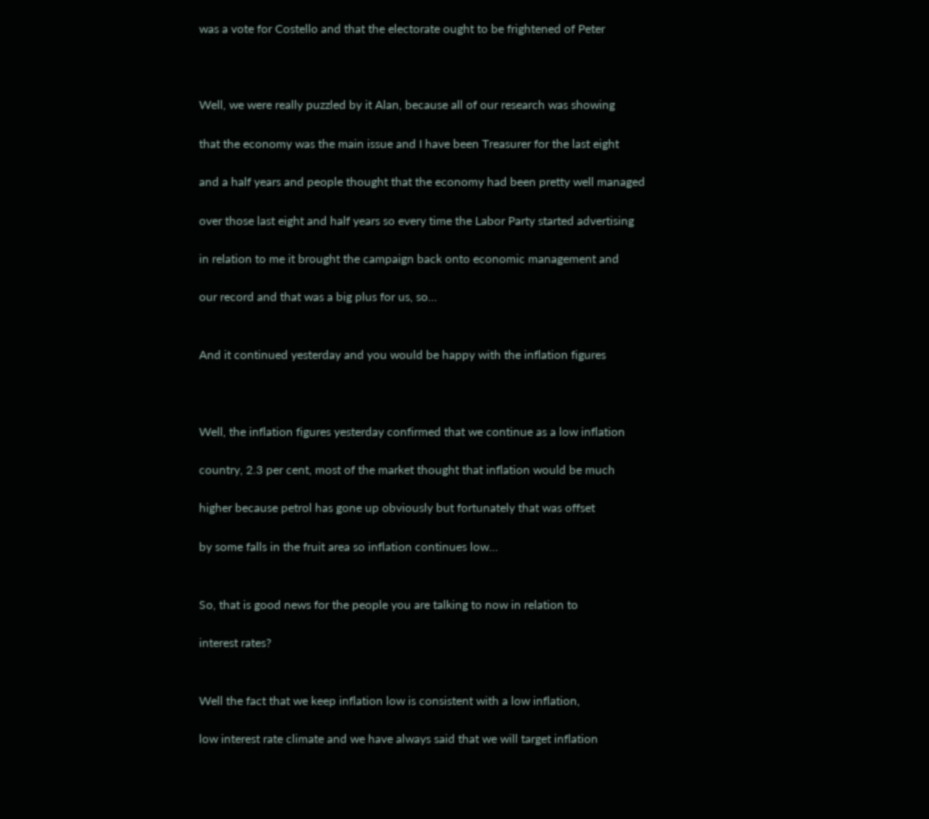was a vote for Costello and that the electorate ought to be frightened of Peter



Well, we were really puzzled by it Alan, because all of our research was showing

that the economy was the main issue and I have been Treasurer for the last eight

and a half years and people thought that the economy had been pretty well managed

over those last eight and half years so every time the Labor Party started advertising

in relation to me it brought the campaign back onto economic management and

our record and that was a big plus for us, so…


And it continued yesterday and you would be happy with the inflation figures



Well, the inflation figures yesterday confirmed that we continue as a low inflation

country, 2.3 per cent, most of the market thought that inflation would be much

higher because petrol has gone up obviously but fortunately that was offset

by some falls in the fruit area so inflation continues low…


So, that is good news for the people you are talking to now in relation to

interest rates?


Well the fact that we keep inflation low is consistent with a low inflation,

low interest rate climate and we have always said that we will target inflation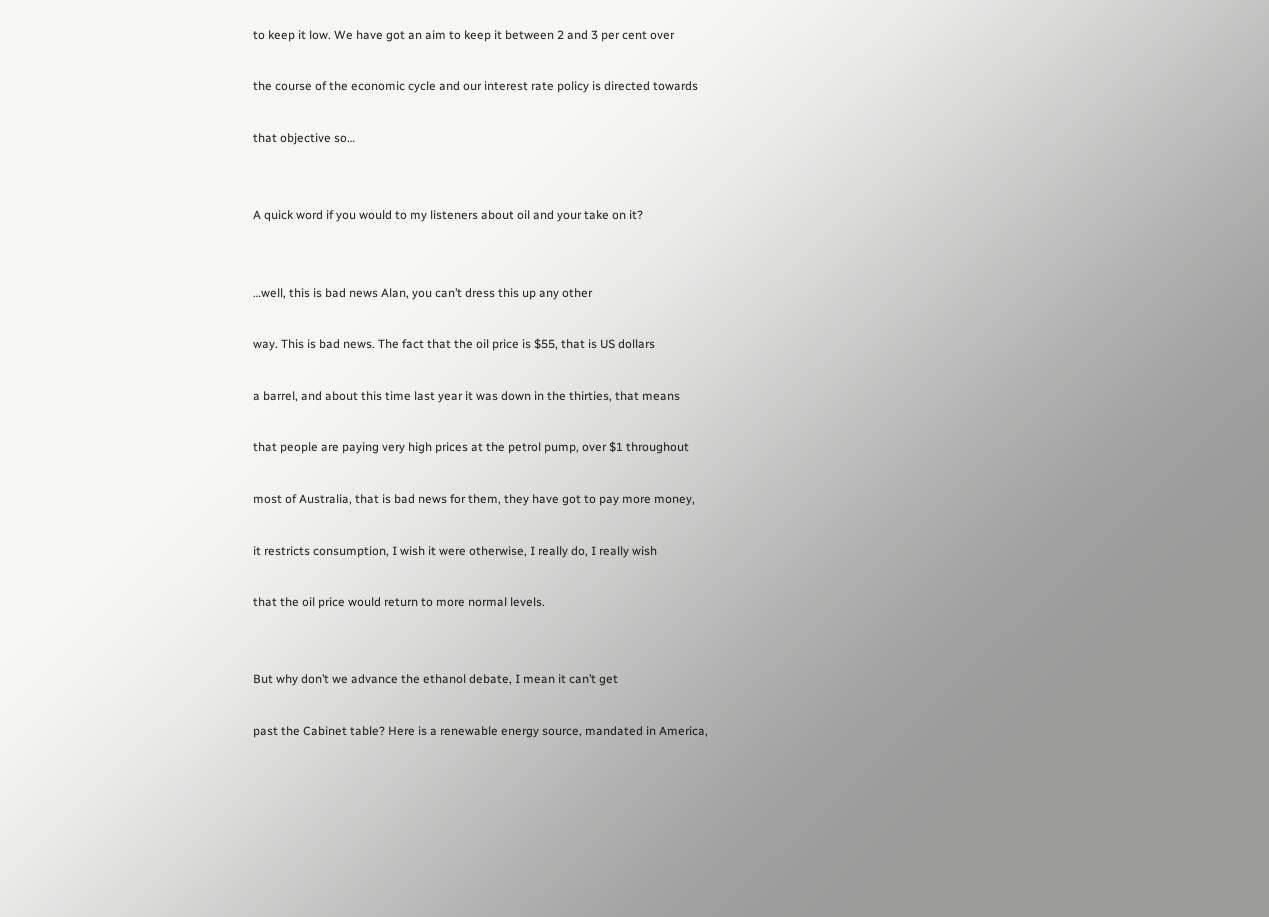to keep it low. We have got an aim to keep it between 2 and 3 per cent over

the course of the economic cycle and our interest rate policy is directed towards

that objective so…


A quick word if you would to my listeners about oil and your take on it?


…well, this is bad news Alan, you can’t dress this up any other

way. This is bad news. The fact that the oil price is $55, that is US dollars

a barrel, and about this time last year it was down in the thirties, that means

that people are paying very high prices at the petrol pump, over $1 throughout

most of Australia, that is bad news for them, they have got to pay more money,

it restricts consumption, I wish it were otherwise, I really do, I really wish

that the oil price would return to more normal levels.


But why don’t we advance the ethanol debate, I mean it can’t get

past the Cabinet table? Here is a renewable energy source, mandated in America,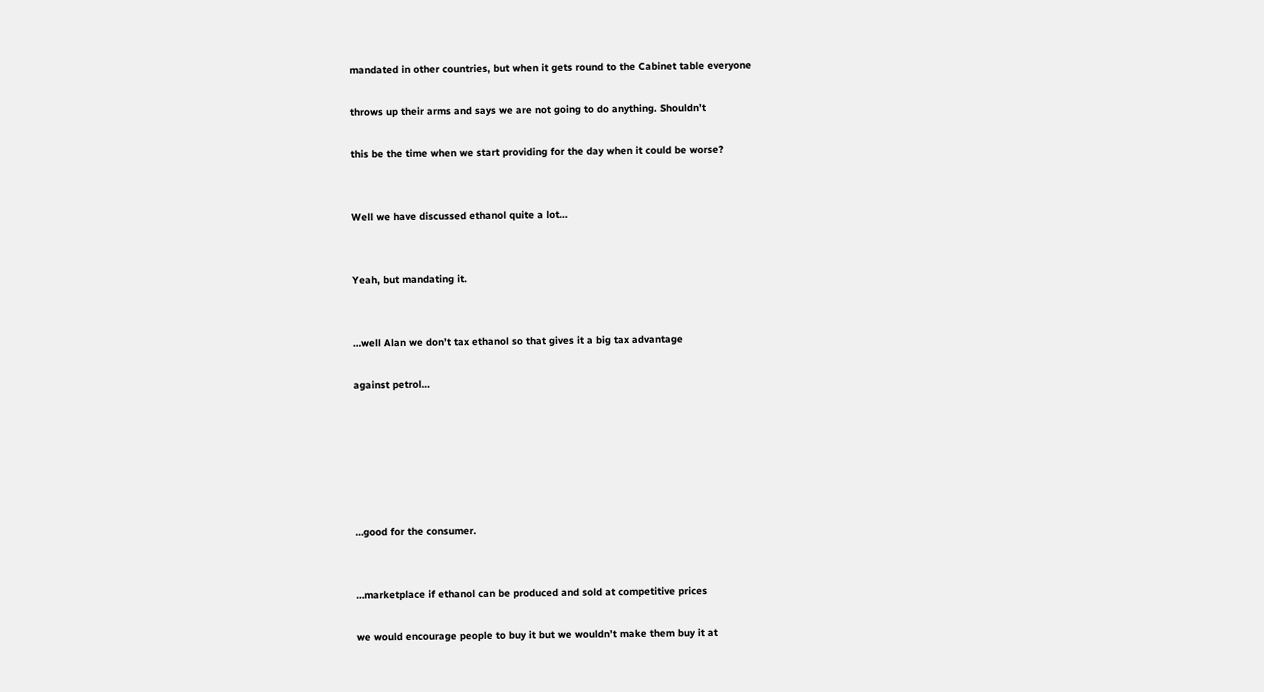mandated in other countries, but when it gets round to the Cabinet table everyone

throws up their arms and says we are not going to do anything. Shouldn’t

this be the time when we start providing for the day when it could be worse?


Well we have discussed ethanol quite a lot…


Yeah, but mandating it.


…well Alan we don’t tax ethanol so that gives it a big tax advantage

against petrol…






…good for the consumer.


…marketplace if ethanol can be produced and sold at competitive prices

we would encourage people to buy it but we wouldn’t make them buy it at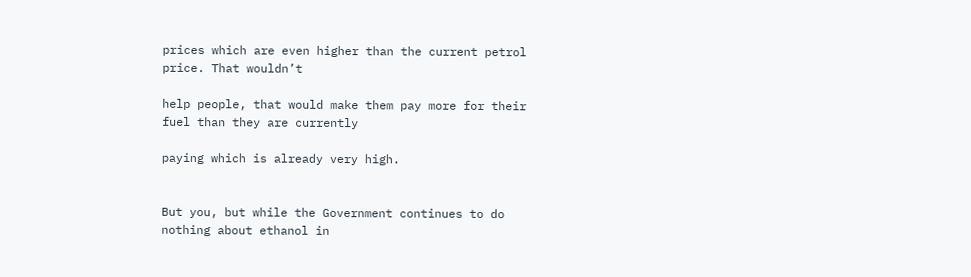prices which are even higher than the current petrol price. That wouldn’t

help people, that would make them pay more for their fuel than they are currently

paying which is already very high.


But you, but while the Government continues to do nothing about ethanol in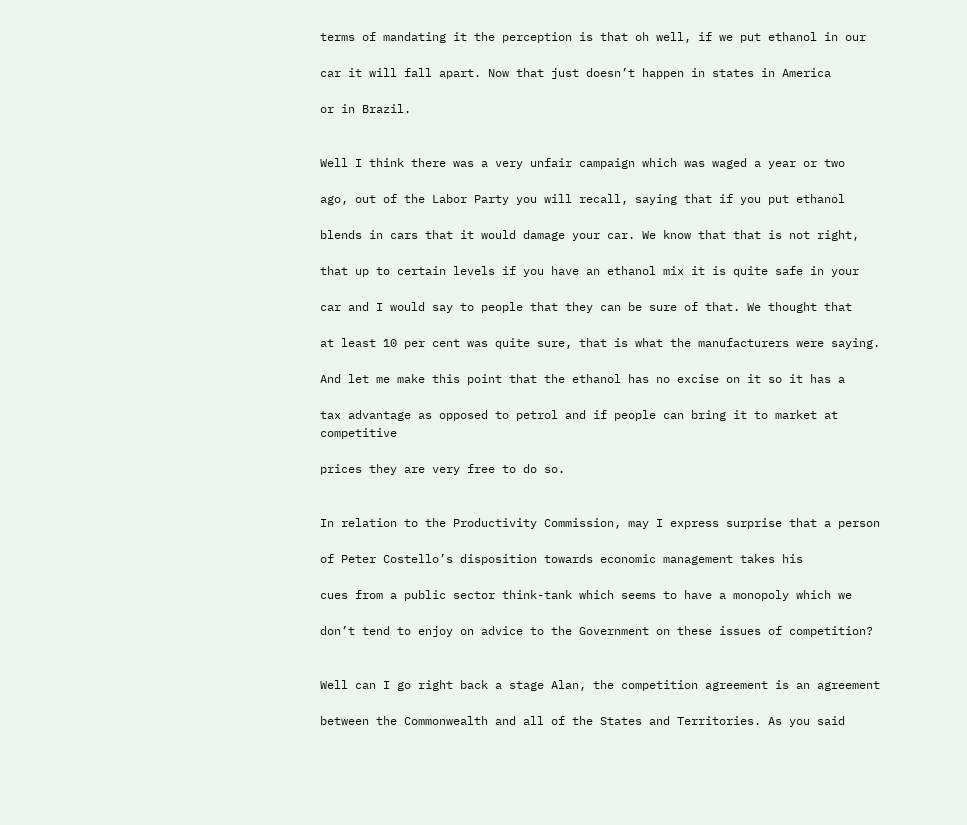terms of mandating it the perception is that oh well, if we put ethanol in our

car it will fall apart. Now that just doesn’t happen in states in America

or in Brazil.


Well I think there was a very unfair campaign which was waged a year or two

ago, out of the Labor Party you will recall, saying that if you put ethanol

blends in cars that it would damage your car. We know that that is not right,

that up to certain levels if you have an ethanol mix it is quite safe in your

car and I would say to people that they can be sure of that. We thought that

at least 10 per cent was quite sure, that is what the manufacturers were saying.

And let me make this point that the ethanol has no excise on it so it has a

tax advantage as opposed to petrol and if people can bring it to market at competitive

prices they are very free to do so.


In relation to the Productivity Commission, may I express surprise that a person

of Peter Costello’s disposition towards economic management takes his

cues from a public sector think-tank which seems to have a monopoly which we

don’t tend to enjoy on advice to the Government on these issues of competition?


Well can I go right back a stage Alan, the competition agreement is an agreement

between the Commonwealth and all of the States and Territories. As you said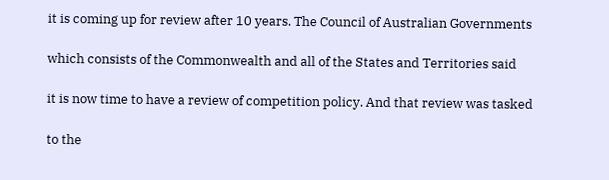it is coming up for review after 10 years. The Council of Australian Governments

which consists of the Commonwealth and all of the States and Territories said

it is now time to have a review of competition policy. And that review was tasked

to the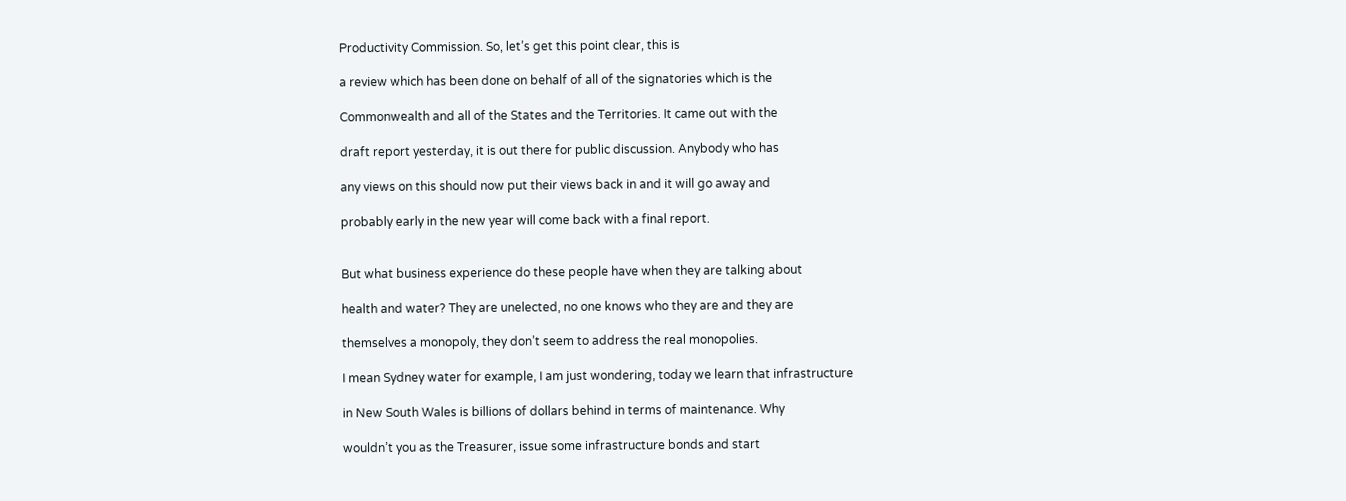Productivity Commission. So, let’s get this point clear, this is

a review which has been done on behalf of all of the signatories which is the

Commonwealth and all of the States and the Territories. It came out with the

draft report yesterday, it is out there for public discussion. Anybody who has

any views on this should now put their views back in and it will go away and

probably early in the new year will come back with a final report.


But what business experience do these people have when they are talking about

health and water? They are unelected, no one knows who they are and they are

themselves a monopoly, they don’t seem to address the real monopolies.

I mean Sydney water for example, I am just wondering, today we learn that infrastructure

in New South Wales is billions of dollars behind in terms of maintenance. Why

wouldn’t you as the Treasurer, issue some infrastructure bonds and start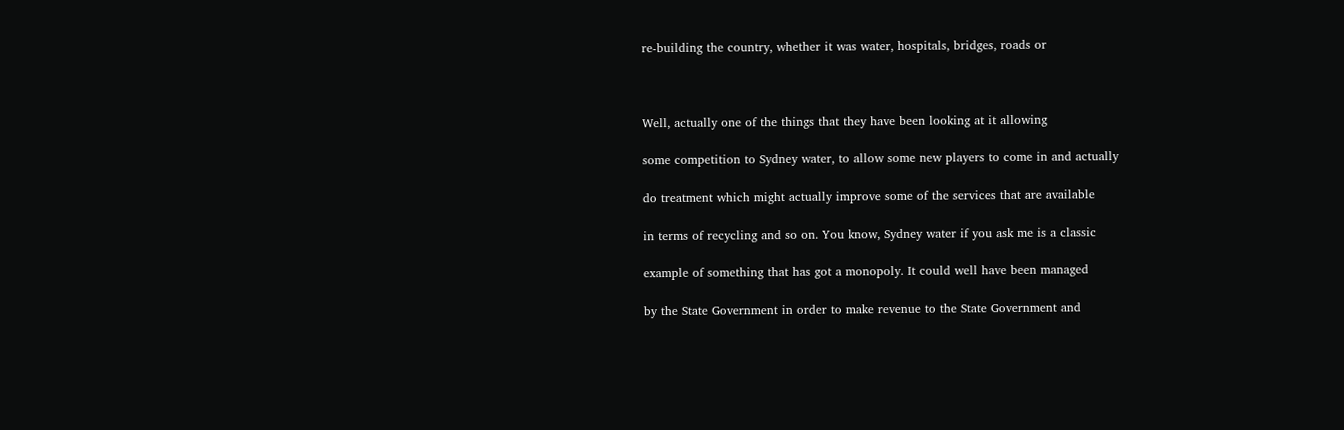re-building the country, whether it was water, hospitals, bridges, roads or



Well, actually one of the things that they have been looking at it allowing

some competition to Sydney water, to allow some new players to come in and actually

do treatment which might actually improve some of the services that are available

in terms of recycling and so on. You know, Sydney water if you ask me is a classic

example of something that has got a monopoly. It could well have been managed

by the State Government in order to make revenue to the State Government and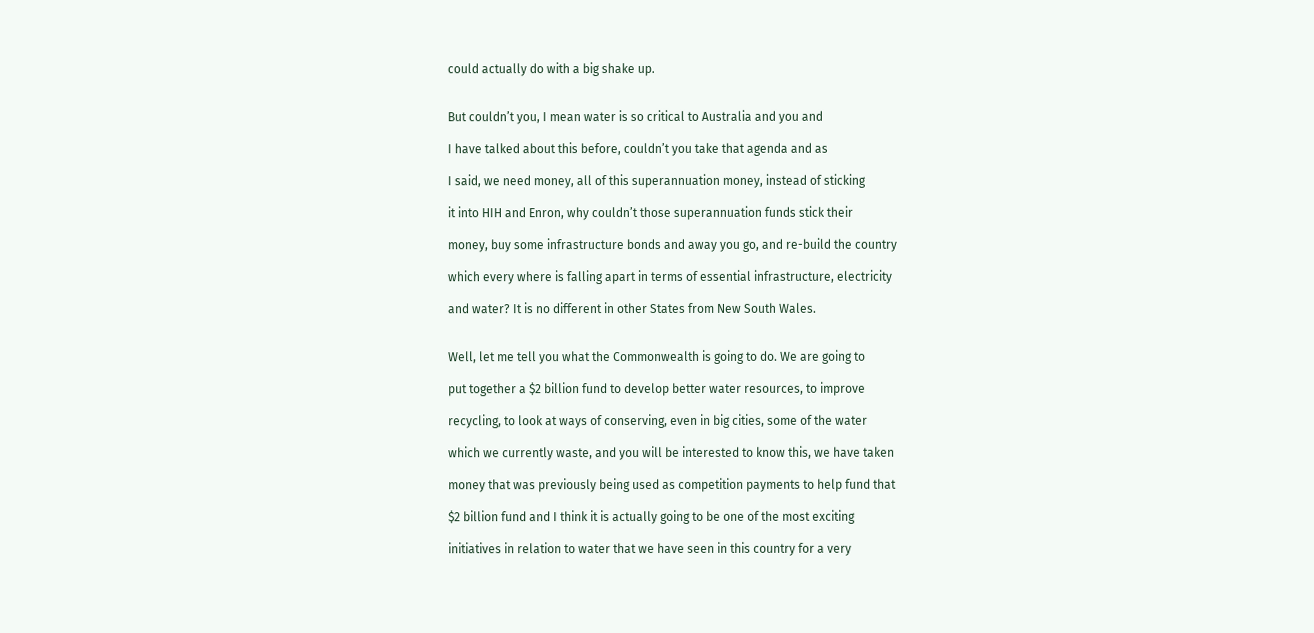could actually do with a big shake up.


But couldn’t you, I mean water is so critical to Australia and you and

I have talked about this before, couldn’t you take that agenda and as

I said, we need money, all of this superannuation money, instead of sticking

it into HIH and Enron, why couldn’t those superannuation funds stick their

money, buy some infrastructure bonds and away you go, and re-build the country

which every where is falling apart in terms of essential infrastructure, electricity

and water? It is no different in other States from New South Wales.


Well, let me tell you what the Commonwealth is going to do. We are going to

put together a $2 billion fund to develop better water resources, to improve

recycling, to look at ways of conserving, even in big cities, some of the water

which we currently waste, and you will be interested to know this, we have taken

money that was previously being used as competition payments to help fund that

$2 billion fund and I think it is actually going to be one of the most exciting

initiatives in relation to water that we have seen in this country for a very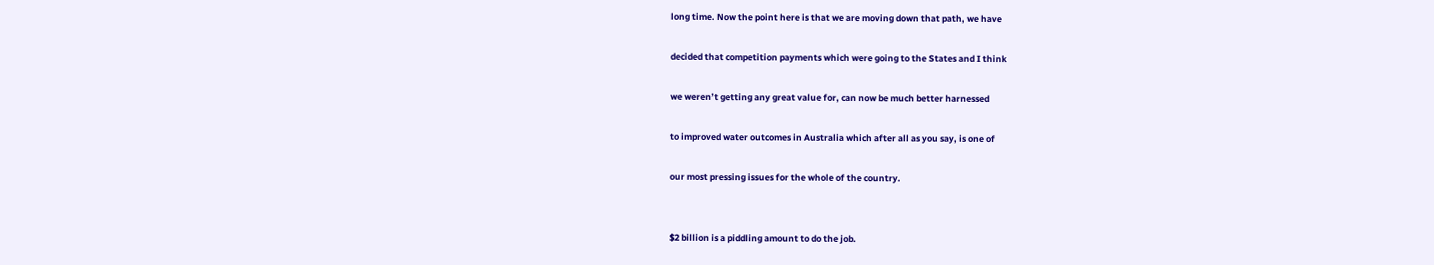long time. Now the point here is that we are moving down that path, we have

decided that competition payments which were going to the States and I think

we weren’t getting any great value for, can now be much better harnessed

to improved water outcomes in Australia which after all as you say, is one of

our most pressing issues for the whole of the country.


$2 billion is a piddling amount to do the job.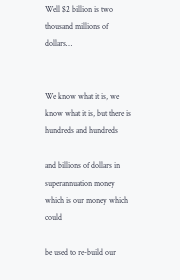Well $2 billion is two thousand millions of dollars…


We know what it is, we know what it is, but there is hundreds and hundreds

and billions of dollars in superannuation money which is our money which could

be used to re-build our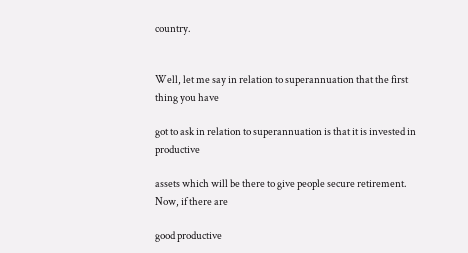country.


Well, let me say in relation to superannuation that the first thing you have

got to ask in relation to superannuation is that it is invested in productive

assets which will be there to give people secure retirement. Now, if there are

good productive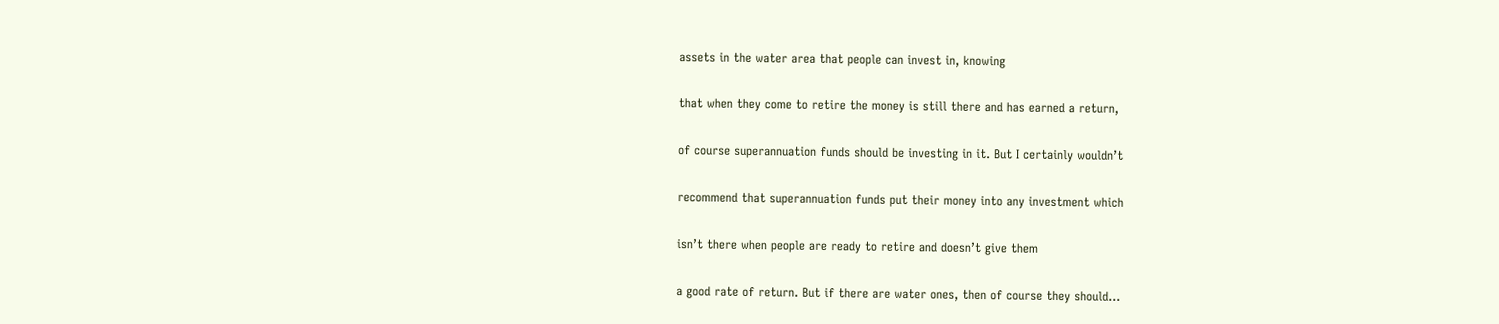assets in the water area that people can invest in, knowing

that when they come to retire the money is still there and has earned a return,

of course superannuation funds should be investing in it. But I certainly wouldn’t

recommend that superannuation funds put their money into any investment which

isn’t there when people are ready to retire and doesn’t give them

a good rate of return. But if there are water ones, then of course they should…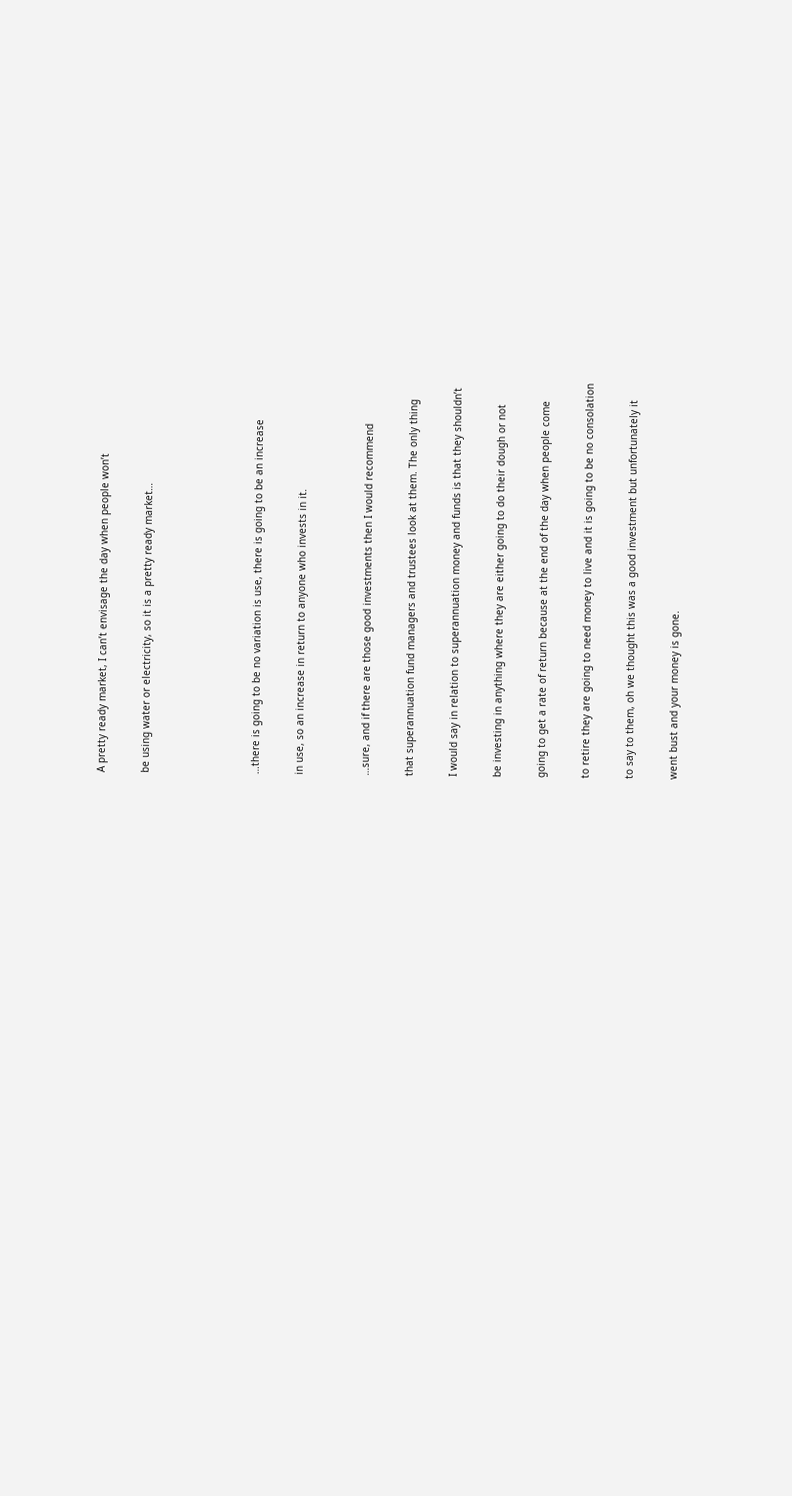A pretty ready market, I can’t envisage the day when people won’t

be using water or electricity, so it is a pretty ready market…




…there is going to be no variation is use, there is going to be an increase

in use, so an increase in return to anyone who invests in it.


…sure, and if there are those good investments then I would recommend

that superannuation fund managers and trustees look at them. The only thing

I would say in relation to superannuation money and funds is that they shouldn’t

be investing in anything where they are either going to do their dough or not

going to get a rate of return because at the end of the day when people come

to retire they are going to need money to live and it is going to be no consolation

to say to them, oh we thought this was a good investment but unfortunately it

went bust and your money is gone.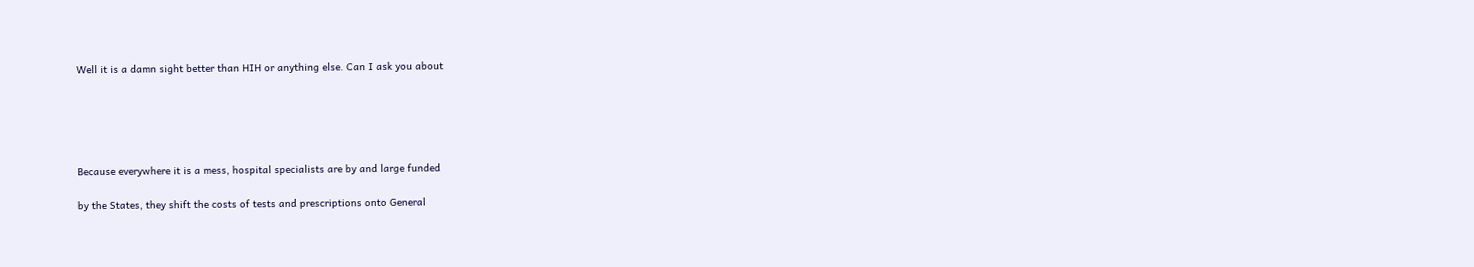Well it is a damn sight better than HIH or anything else. Can I ask you about





Because everywhere it is a mess, hospital specialists are by and large funded

by the States, they shift the costs of tests and prescriptions onto General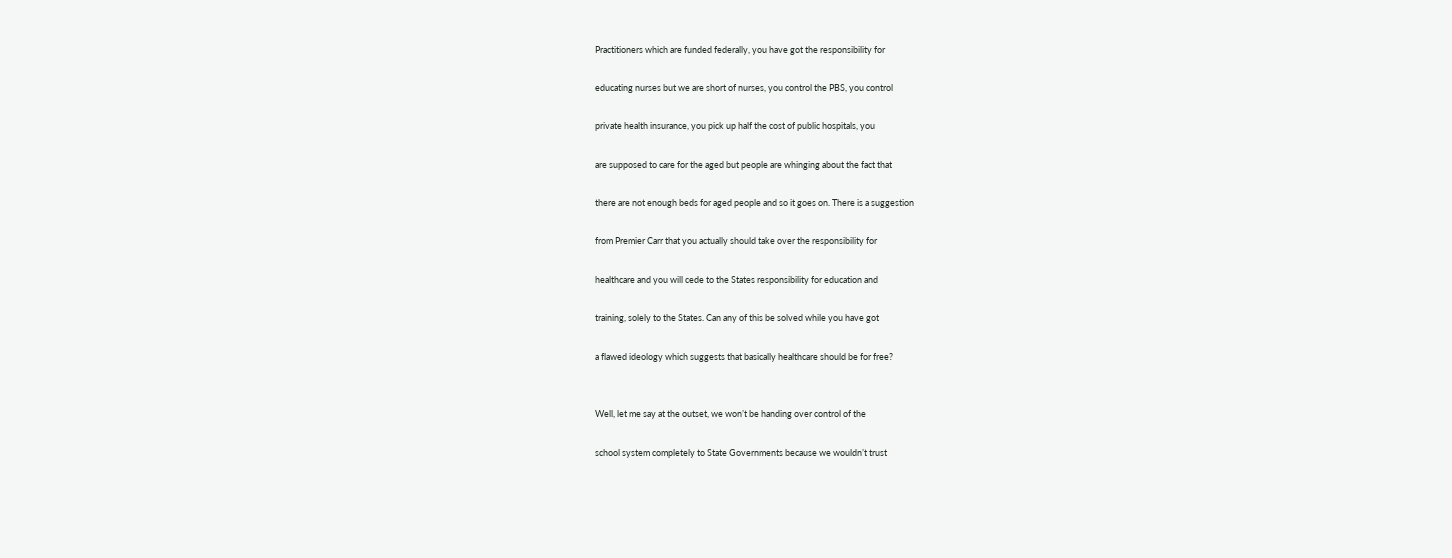Practitioners which are funded federally, you have got the responsibility for

educating nurses but we are short of nurses, you control the PBS, you control

private health insurance, you pick up half the cost of public hospitals, you

are supposed to care for the aged but people are whinging about the fact that

there are not enough beds for aged people and so it goes on. There is a suggestion

from Premier Carr that you actually should take over the responsibility for

healthcare and you will cede to the States responsibility for education and

training, solely to the States. Can any of this be solved while you have got

a flawed ideology which suggests that basically healthcare should be for free?


Well, let me say at the outset, we won’t be handing over control of the

school system completely to State Governments because we wouldn’t trust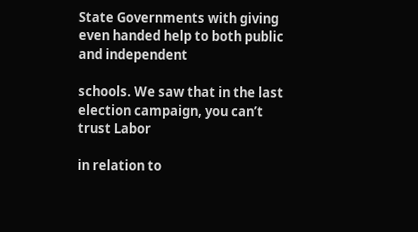State Governments with giving even handed help to both public and independent

schools. We saw that in the last election campaign, you can’t trust Labor

in relation to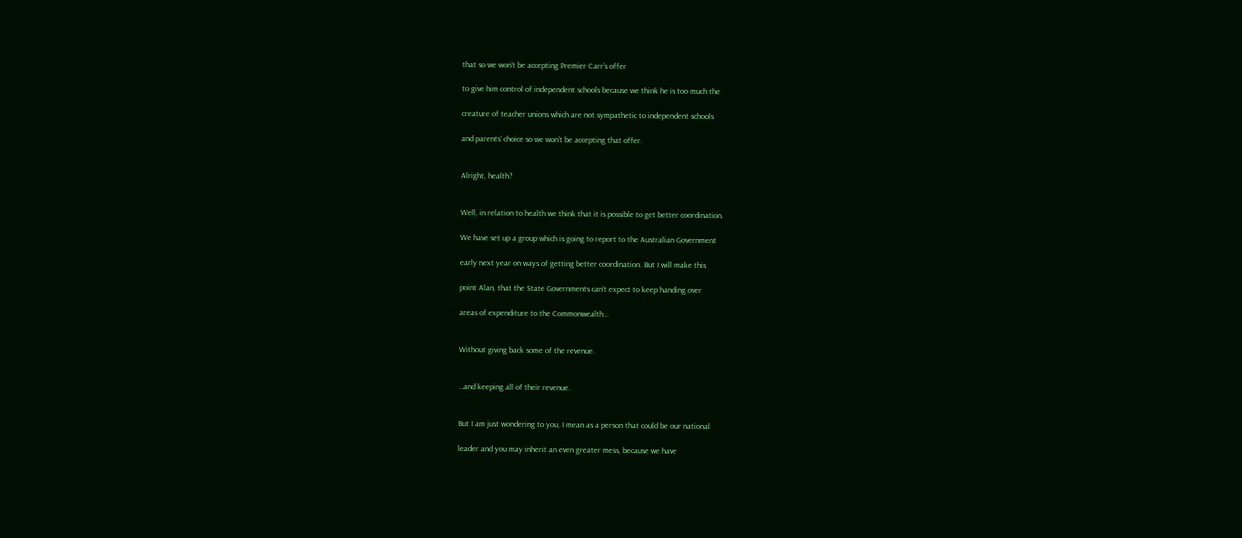that so we won’t be accepting Premier Carr’s offer

to give him control of independent schools because we think he is too much the

creature of teacher unions which are not sympathetic to independent schools

and parents’ choice so we won’t be accepting that offer.


Alright, health?


Well, in relation to health we think that it is possible to get better coordination.

We have set up a group which is going to report to the Australian Government

early next year on ways of getting better coordination. But I will make this

point Alan, that the State Governments can’t expect to keep handing over

areas of expenditure to the Commonwealth…


Without giving back some of the revenue.


…and keeping all of their revenue.


But I am just wondering to you, I mean as a person that could be our national

leader and you may inherit an even greater mess, because we have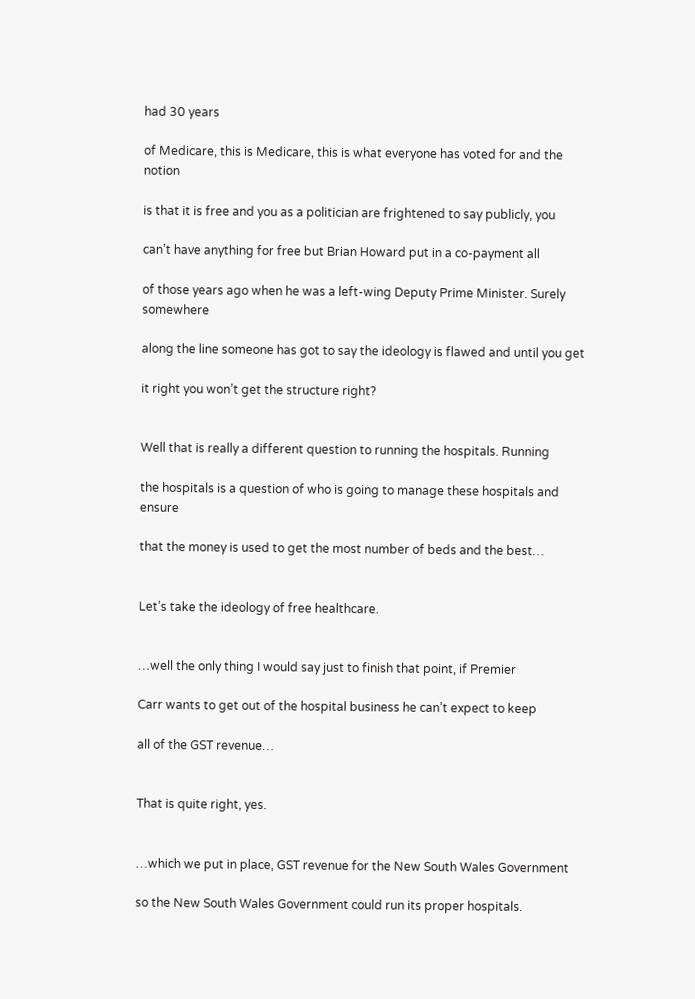had 30 years

of Medicare, this is Medicare, this is what everyone has voted for and the notion

is that it is free and you as a politician are frightened to say publicly, you

can’t have anything for free but Brian Howard put in a co-payment all

of those years ago when he was a left-wing Deputy Prime Minister. Surely somewhere

along the line someone has got to say the ideology is flawed and until you get

it right you won’t get the structure right?


Well that is really a different question to running the hospitals. Running

the hospitals is a question of who is going to manage these hospitals and ensure

that the money is used to get the most number of beds and the best…


Let’s take the ideology of free healthcare.


…well the only thing I would say just to finish that point, if Premier

Carr wants to get out of the hospital business he can’t expect to keep

all of the GST revenue…


That is quite right, yes.


…which we put in place, GST revenue for the New South Wales Government

so the New South Wales Government could run its proper hospitals.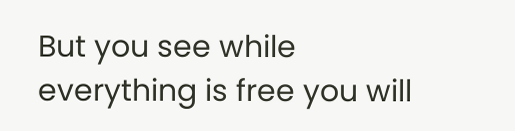But you see while everything is free you will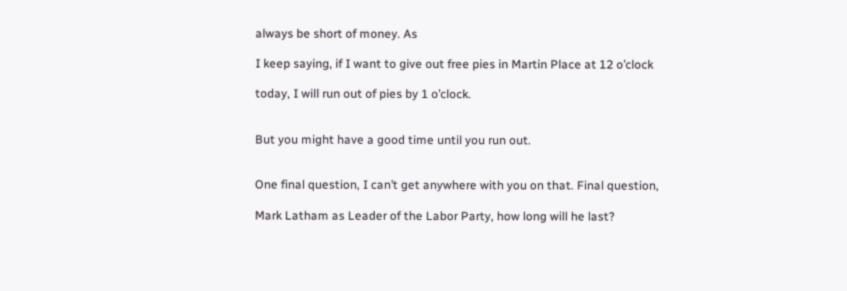always be short of money. As

I keep saying, if I want to give out free pies in Martin Place at 12 o’clock

today, I will run out of pies by 1 o’clock.


But you might have a good time until you run out.


One final question, I can’t get anywhere with you on that. Final question,

Mark Latham as Leader of the Labor Party, how long will he last?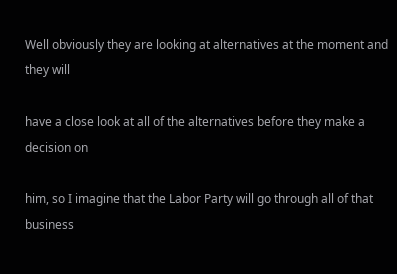Well obviously they are looking at alternatives at the moment and they will

have a close look at all of the alternatives before they make a decision on

him, so I imagine that the Labor Party will go through all of that business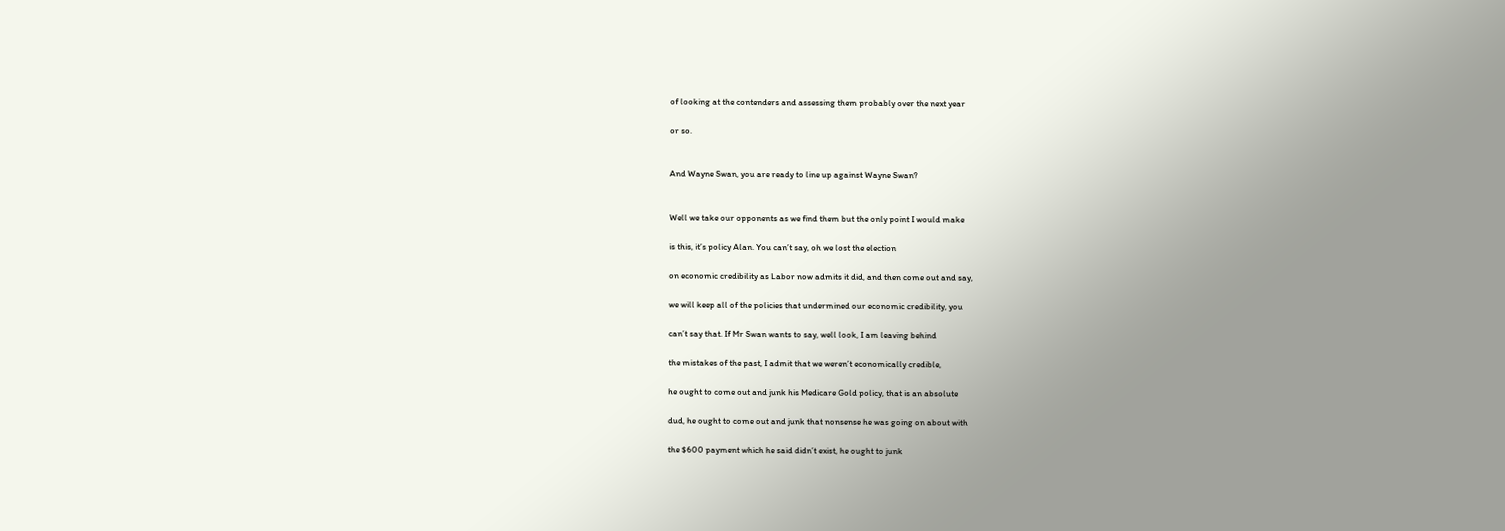of looking at the contenders and assessing them probably over the next year

or so.


And Wayne Swan, you are ready to line up against Wayne Swan?


Well we take our opponents as we find them but the only point I would make

is this, it’s policy Alan. You can’t say, oh we lost the election

on economic credibility as Labor now admits it did, and then come out and say,

we will keep all of the policies that undermined our economic credibility, you

can’t say that. If Mr Swan wants to say, well look, I am leaving behind

the mistakes of the past, I admit that we weren’t economically credible,

he ought to come out and junk his Medicare Gold policy, that is an absolute

dud, he ought to come out and junk that nonsense he was going on about with

the $600 payment which he said didn’t exist, he ought to junk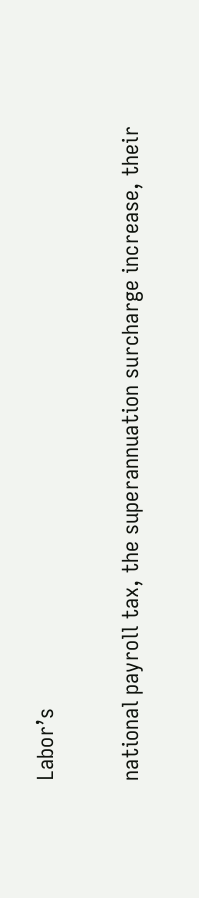Labor’s

national payroll tax, the superannuation surcharge increase, their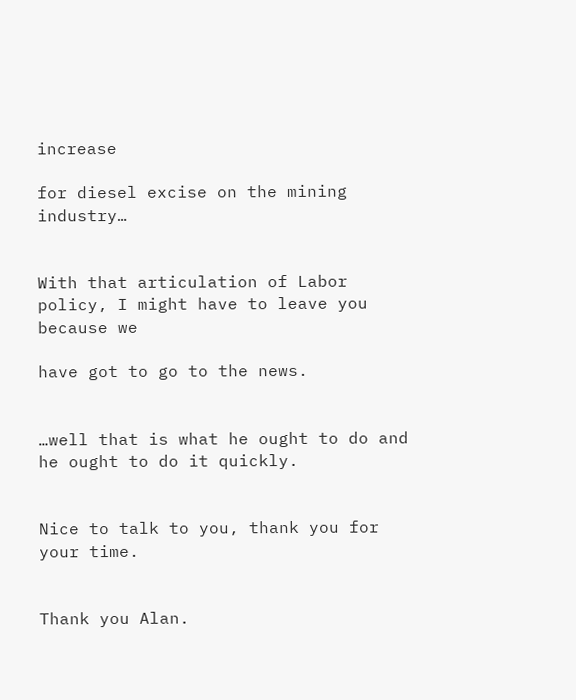increase

for diesel excise on the mining industry…


With that articulation of Labor policy, I might have to leave you because we

have got to go to the news.


…well that is what he ought to do and he ought to do it quickly.


Nice to talk to you, thank you for your time.


Thank you Alan.